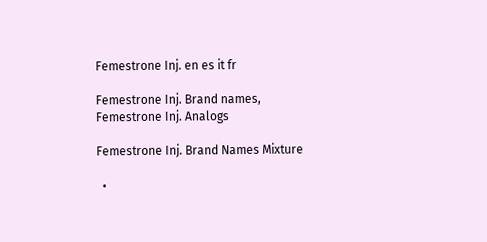Femestrone Inj. en es it fr

Femestrone Inj. Brand names, Femestrone Inj. Analogs

Femestrone Inj. Brand Names Mixture

  •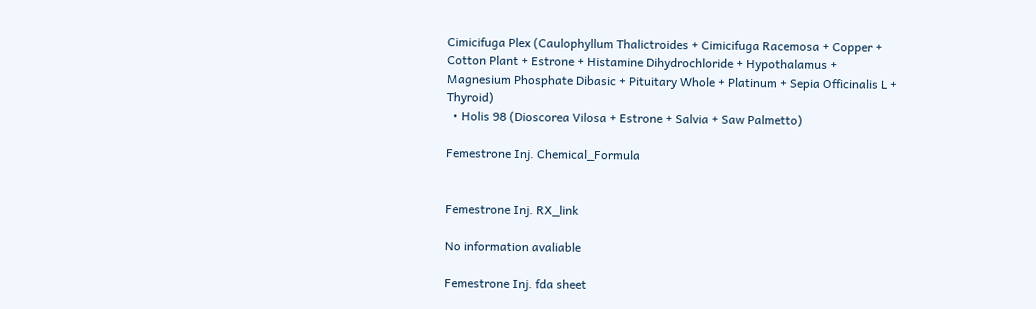Cimicifuga Plex (Caulophyllum Thalictroides + Cimicifuga Racemosa + Copper + Cotton Plant + Estrone + Histamine Dihydrochloride + Hypothalamus + Magnesium Phosphate Dibasic + Pituitary Whole + Platinum + Sepia Officinalis L + Thyroid)
  • Holis 98 (Dioscorea Vilosa + Estrone + Salvia + Saw Palmetto)

Femestrone Inj. Chemical_Formula


Femestrone Inj. RX_link

No information avaliable

Femestrone Inj. fda sheet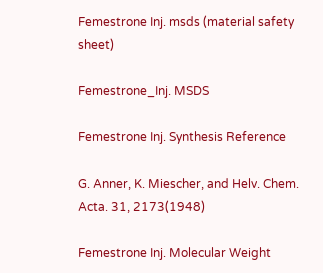Femestrone Inj. msds (material safety sheet)

Femestrone_Inj. MSDS

Femestrone Inj. Synthesis Reference

G. Anner, K. Miescher, and Helv. Chem. Acta. 31, 2173(1948)

Femestrone Inj. Molecular Weight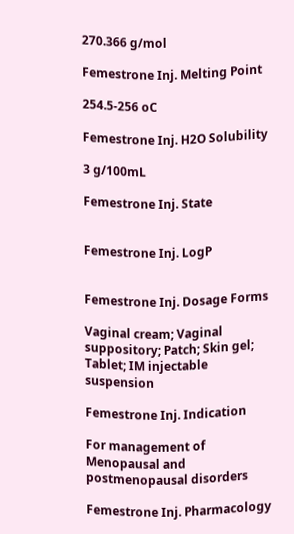270.366 g/mol

Femestrone Inj. Melting Point

254.5-256 oC

Femestrone Inj. H2O Solubility

3 g/100mL

Femestrone Inj. State


Femestrone Inj. LogP


Femestrone Inj. Dosage Forms

Vaginal cream; Vaginal suppository; Patch; Skin gel; Tablet; IM injectable suspension

Femestrone Inj. Indication

For management of Menopausal and postmenopausal disorders

Femestrone Inj. Pharmacology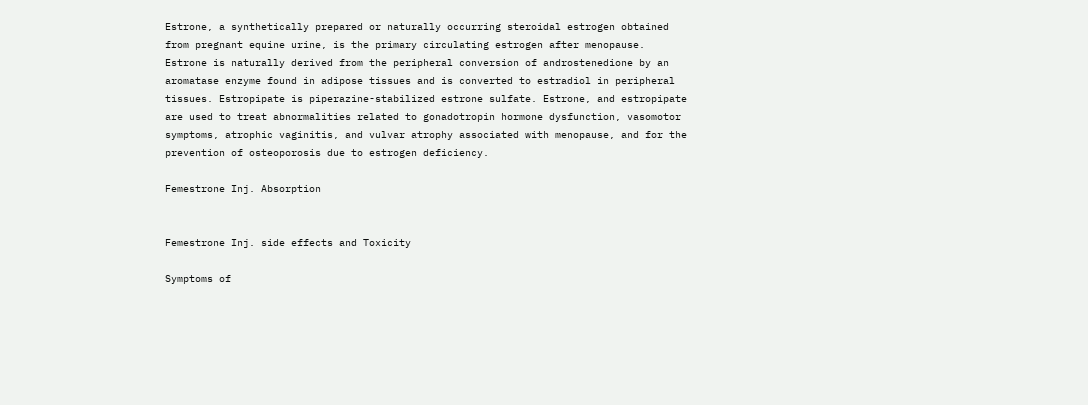Estrone, a synthetically prepared or naturally occurring steroidal estrogen obtained from pregnant equine urine, is the primary circulating estrogen after menopause. Estrone is naturally derived from the peripheral conversion of androstenedione by an aromatase enzyme found in adipose tissues and is converted to estradiol in peripheral tissues. Estropipate is piperazine-stabilized estrone sulfate. Estrone, and estropipate are used to treat abnormalities related to gonadotropin hormone dysfunction, vasomotor symptoms, atrophic vaginitis, and vulvar atrophy associated with menopause, and for the prevention of osteoporosis due to estrogen deficiency.

Femestrone Inj. Absorption


Femestrone Inj. side effects and Toxicity

Symptoms of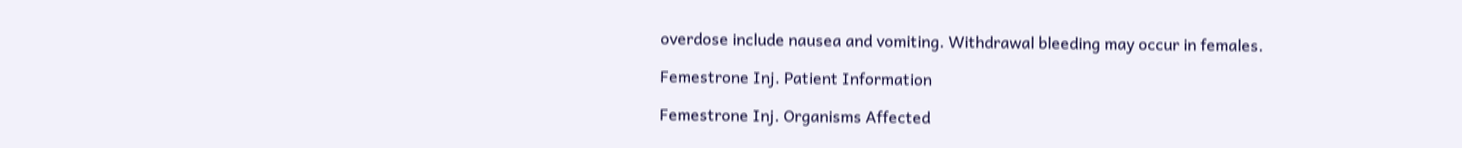overdose include nausea and vomiting. Withdrawal bleeding may occur in females.

Femestrone Inj. Patient Information

Femestrone Inj. Organisms Affected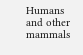Humans and other mammals